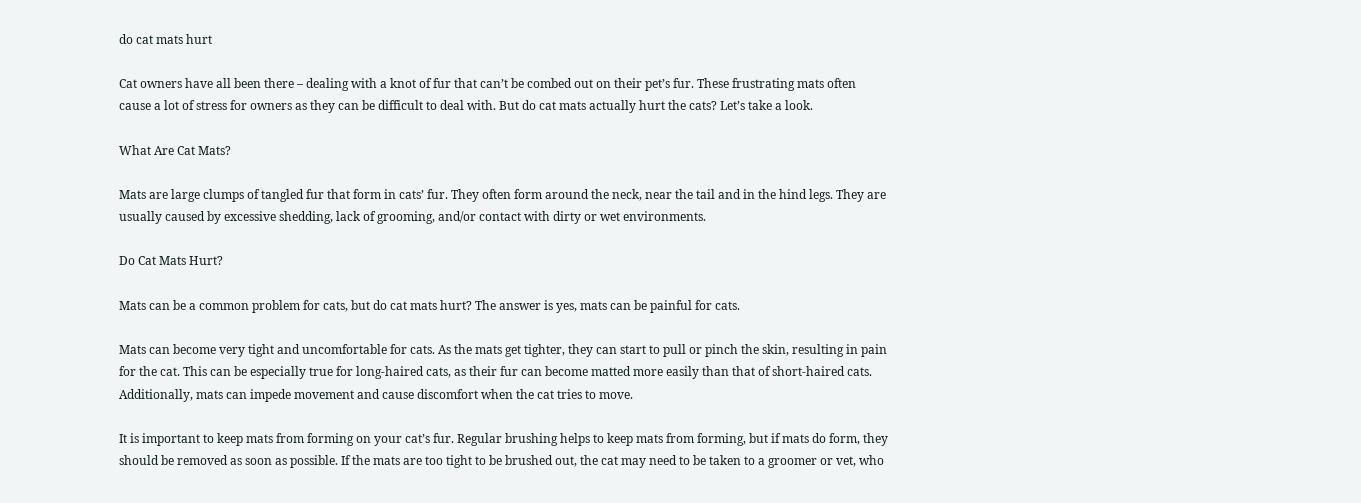do cat mats hurt

Cat owners have all been there – dealing with a knot of fur that can’t be combed out on their pet’s fur. These frustrating mats often cause a lot of stress for owners as they can be difficult to deal with. But do cat mats actually hurt the cats? Let’s take a look.

What Are Cat Mats?

Mats are large clumps of tangled fur that form in cats’ fur. They often form around the neck, near the tail and in the hind legs. They are usually caused by excessive shedding, lack of grooming, and/or contact with dirty or wet environments.

Do Cat Mats Hurt?

Mats can be a common problem for cats, but do cat mats hurt? The answer is yes, mats can be painful for cats.

Mats can become very tight and uncomfortable for cats. As the mats get tighter, they can start to pull or pinch the skin, resulting in pain for the cat. This can be especially true for long-haired cats, as their fur can become matted more easily than that of short-haired cats. Additionally, mats can impede movement and cause discomfort when the cat tries to move.

It is important to keep mats from forming on your cat’s fur. Regular brushing helps to keep mats from forming, but if mats do form, they should be removed as soon as possible. If the mats are too tight to be brushed out, the cat may need to be taken to a groomer or vet, who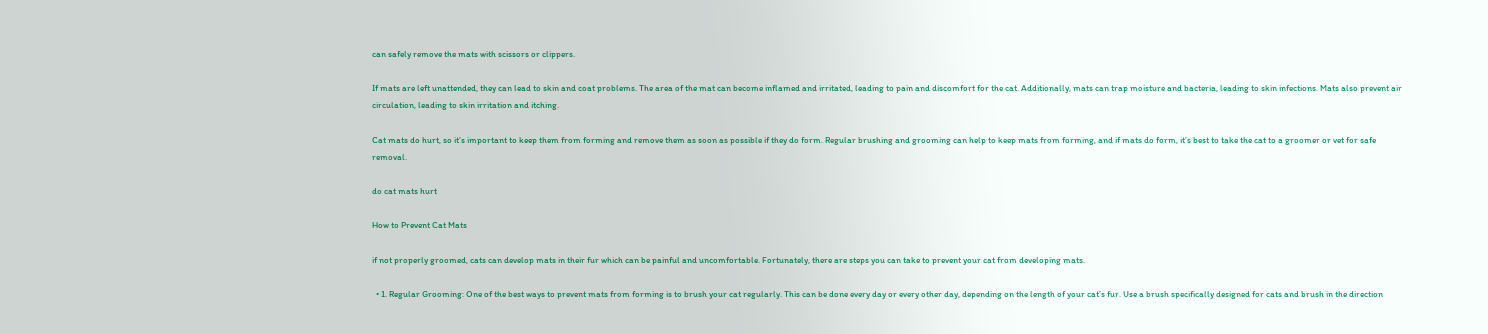can safely remove the mats with scissors or clippers.

If mats are left unattended, they can lead to skin and coat problems. The area of the mat can become inflamed and irritated, leading to pain and discomfort for the cat. Additionally, mats can trap moisture and bacteria, leading to skin infections. Mats also prevent air circulation, leading to skin irritation and itching.

Cat mats do hurt, so it’s important to keep them from forming and remove them as soon as possible if they do form. Regular brushing and grooming can help to keep mats from forming, and if mats do form, it’s best to take the cat to a groomer or vet for safe removal.

do cat mats hurt

How to Prevent Cat Mats

if not properly groomed, cats can develop mats in their fur which can be painful and uncomfortable. Fortunately, there are steps you can take to prevent your cat from developing mats.

  • 1. Regular Grooming: One of the best ways to prevent mats from forming is to brush your cat regularly. This can be done every day or every other day, depending on the length of your cat’s fur. Use a brush specifically designed for cats and brush in the direction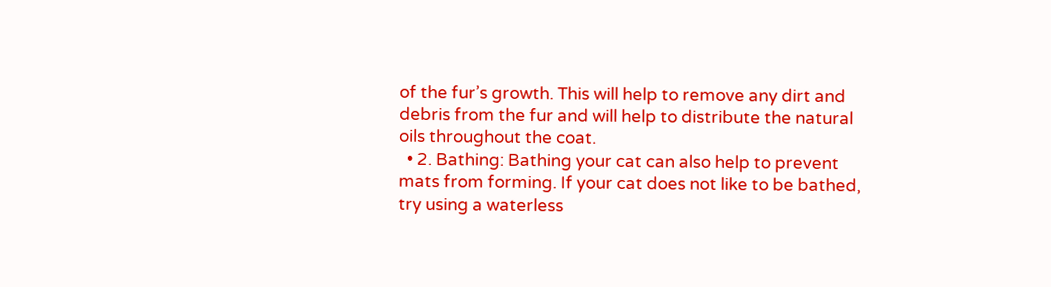of the fur’s growth. This will help to remove any dirt and debris from the fur and will help to distribute the natural oils throughout the coat.
  • 2. Bathing: Bathing your cat can also help to prevent mats from forming. If your cat does not like to be bathed, try using a waterless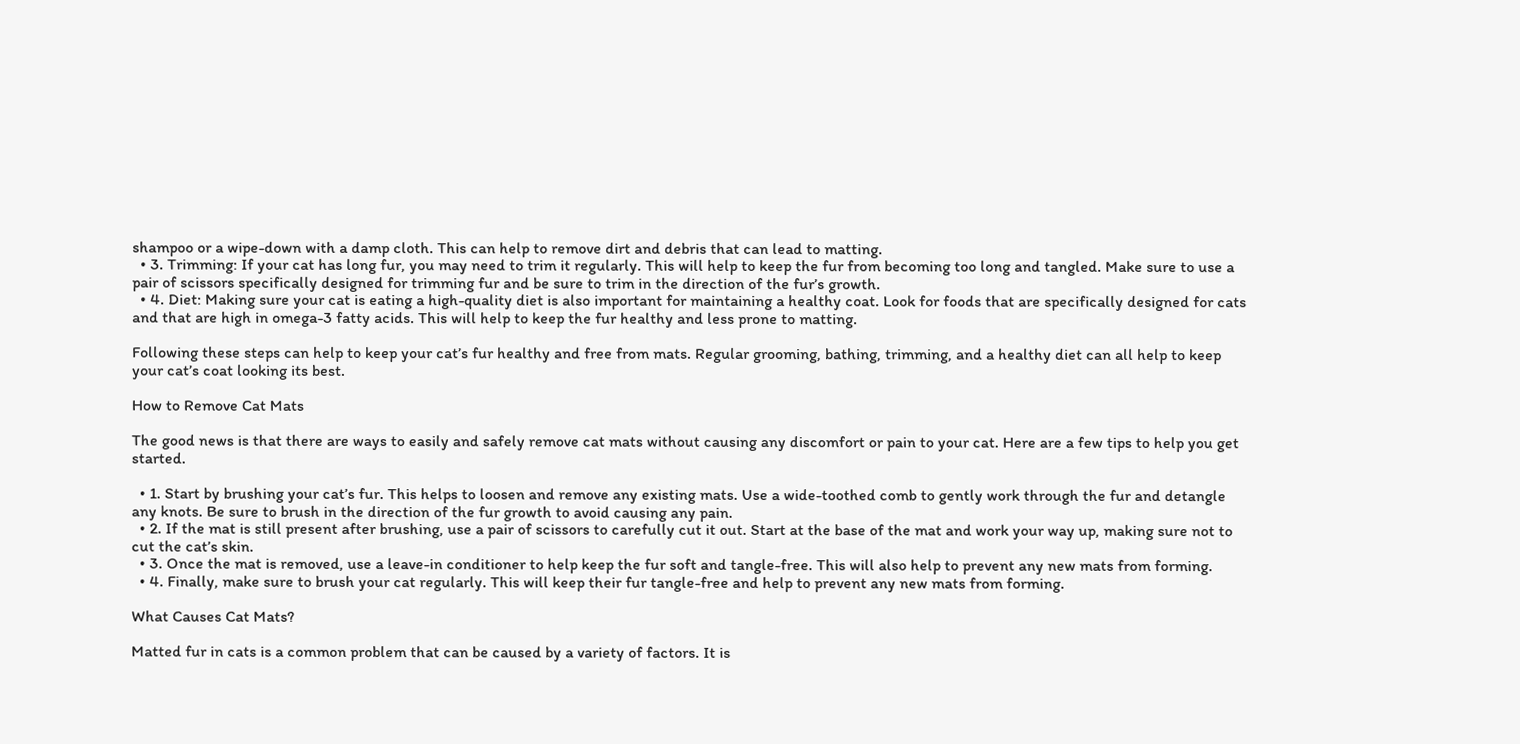shampoo or a wipe-down with a damp cloth. This can help to remove dirt and debris that can lead to matting.
  • 3. Trimming: If your cat has long fur, you may need to trim it regularly. This will help to keep the fur from becoming too long and tangled. Make sure to use a pair of scissors specifically designed for trimming fur and be sure to trim in the direction of the fur’s growth.
  • 4. Diet: Making sure your cat is eating a high-quality diet is also important for maintaining a healthy coat. Look for foods that are specifically designed for cats and that are high in omega-3 fatty acids. This will help to keep the fur healthy and less prone to matting.

Following these steps can help to keep your cat’s fur healthy and free from mats. Regular grooming, bathing, trimming, and a healthy diet can all help to keep your cat’s coat looking its best.

How to Remove Cat Mats

The good news is that there are ways to easily and safely remove cat mats without causing any discomfort or pain to your cat. Here are a few tips to help you get started.

  • 1. Start by brushing your cat’s fur. This helps to loosen and remove any existing mats. Use a wide-toothed comb to gently work through the fur and detangle any knots. Be sure to brush in the direction of the fur growth to avoid causing any pain.
  • 2. If the mat is still present after brushing, use a pair of scissors to carefully cut it out. Start at the base of the mat and work your way up, making sure not to cut the cat’s skin.
  • 3. Once the mat is removed, use a leave-in conditioner to help keep the fur soft and tangle-free. This will also help to prevent any new mats from forming.
  • 4. Finally, make sure to brush your cat regularly. This will keep their fur tangle-free and help to prevent any new mats from forming.

What Causes Cat Mats?

Matted fur in cats is a common problem that can be caused by a variety of factors. It is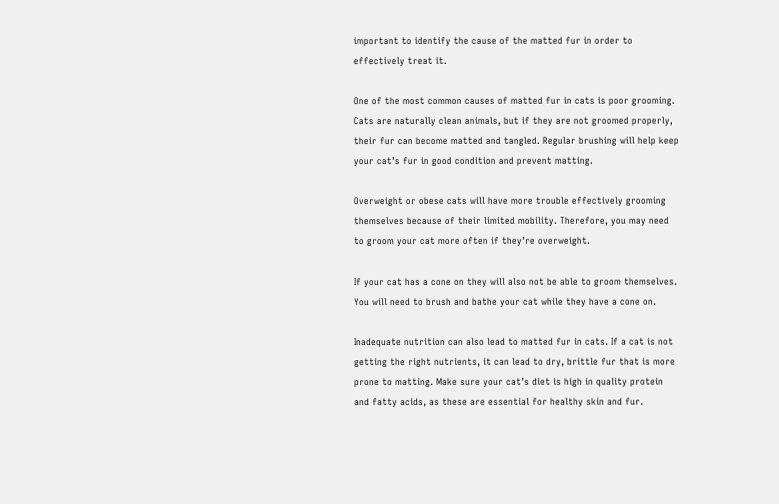important to identify the cause of the matted fur in order to effectively treat it.

One of the most common causes of matted fur in cats is poor grooming. Cats are naturally clean animals, but if they are not groomed properly, their fur can become matted and tangled. Regular brushing will help keep your cat’s fur in good condition and prevent matting.

Overweight or obese cats will have more trouble effectively grooming themselves because of their limited mobility. Therefore, you may need to groom your cat more often if they’re overweight.

If your cat has a cone on they will also not be able to groom themselves. You will need to brush and bathe your cat while they have a cone on.

Inadequate nutrition can also lead to matted fur in cats. If a cat is not getting the right nutrients, it can lead to dry, brittle fur that is more prone to matting. Make sure your cat’s diet is high in quality protein and fatty acids, as these are essential for healthy skin and fur.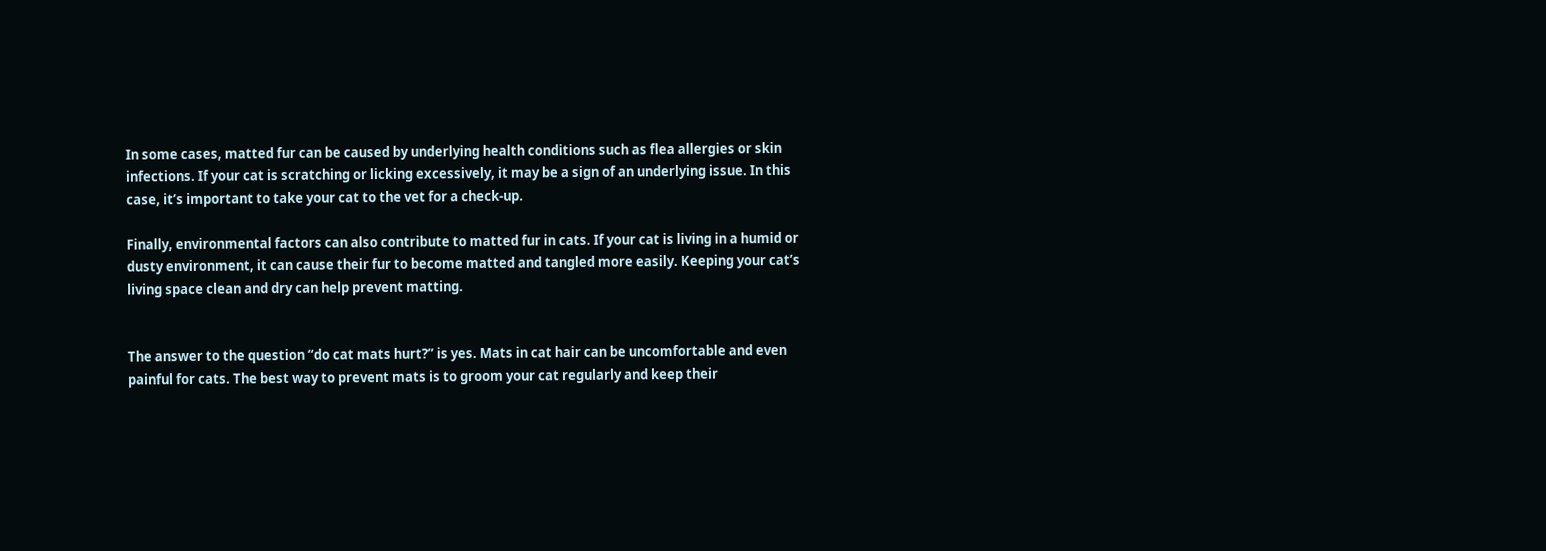In some cases, matted fur can be caused by underlying health conditions such as flea allergies or skin infections. If your cat is scratching or licking excessively, it may be a sign of an underlying issue. In this case, it’s important to take your cat to the vet for a check-up.

Finally, environmental factors can also contribute to matted fur in cats. If your cat is living in a humid or dusty environment, it can cause their fur to become matted and tangled more easily. Keeping your cat’s living space clean and dry can help prevent matting.


The answer to the question “do cat mats hurt?” is yes. Mats in cat hair can be uncomfortable and even painful for cats. The best way to prevent mats is to groom your cat regularly and keep their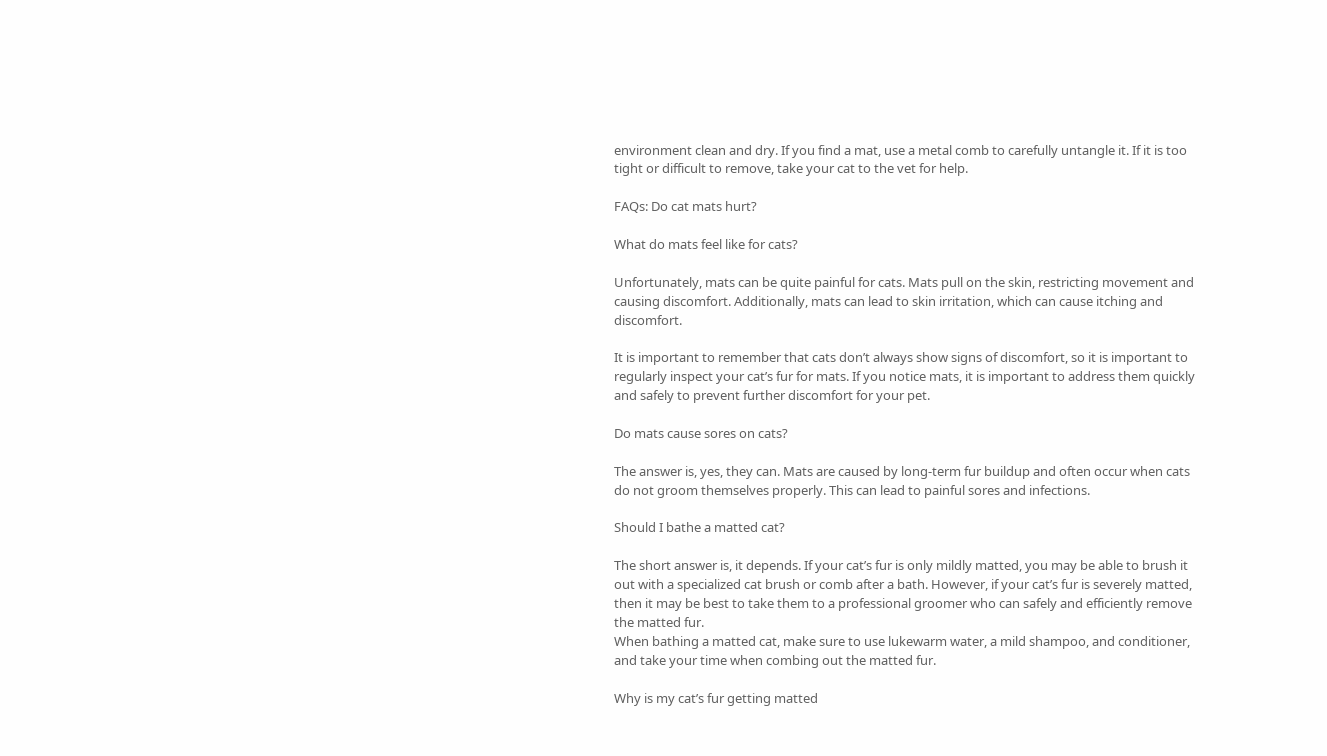environment clean and dry. If you find a mat, use a metal comb to carefully untangle it. If it is too tight or difficult to remove, take your cat to the vet for help.

FAQs: Do cat mats hurt?

What do mats feel like for cats?

Unfortunately, mats can be quite painful for cats. Mats pull on the skin, restricting movement and causing discomfort. Additionally, mats can lead to skin irritation, which can cause itching and discomfort.

It is important to remember that cats don’t always show signs of discomfort, so it is important to regularly inspect your cat’s fur for mats. If you notice mats, it is important to address them quickly and safely to prevent further discomfort for your pet.

Do mats cause sores on cats?

The answer is, yes, they can. Mats are caused by long-term fur buildup and often occur when cats do not groom themselves properly. This can lead to painful sores and infections.

Should I bathe a matted cat?

The short answer is, it depends. If your cat’s fur is only mildly matted, you may be able to brush it out with a specialized cat brush or comb after a bath. However, if your cat’s fur is severely matted, then it may be best to take them to a professional groomer who can safely and efficiently remove the matted fur.
When bathing a matted cat, make sure to use lukewarm water, a mild shampoo, and conditioner, and take your time when combing out the matted fur.

Why is my cat’s fur getting matted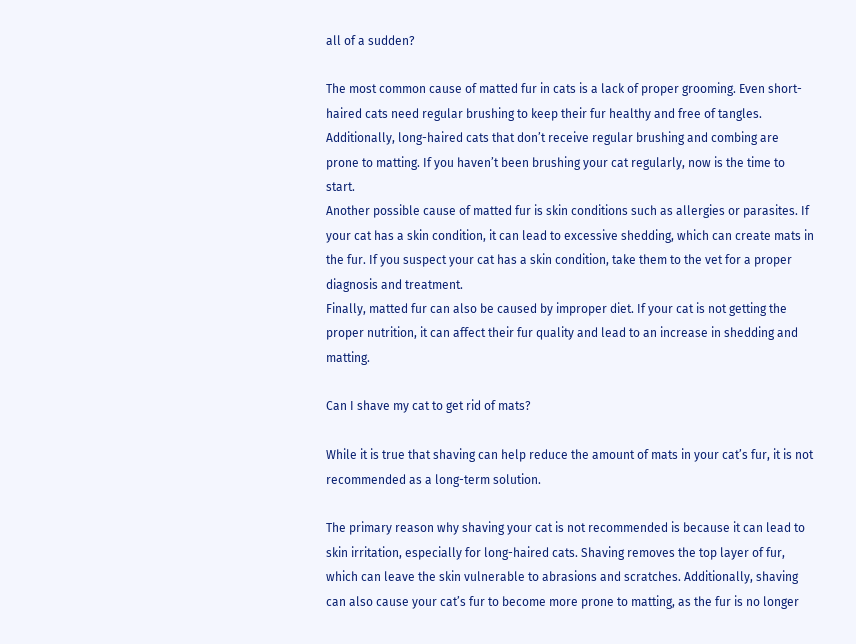all of a sudden?

The most common cause of matted fur in cats is a lack of proper grooming. Even short-haired cats need regular brushing to keep their fur healthy and free of tangles. Additionally, long-haired cats that don’t receive regular brushing and combing are prone to matting. If you haven’t been brushing your cat regularly, now is the time to start.
Another possible cause of matted fur is skin conditions such as allergies or parasites. If your cat has a skin condition, it can lead to excessive shedding, which can create mats in the fur. If you suspect your cat has a skin condition, take them to the vet for a proper diagnosis and treatment.
Finally, matted fur can also be caused by improper diet. If your cat is not getting the proper nutrition, it can affect their fur quality and lead to an increase in shedding and matting.

Can I shave my cat to get rid of mats?

While it is true that shaving can help reduce the amount of mats in your cat’s fur, it is not recommended as a long-term solution.

The primary reason why shaving your cat is not recommended is because it can lead to skin irritation, especially for long-haired cats. Shaving removes the top layer of fur, which can leave the skin vulnerable to abrasions and scratches. Additionally, shaving can also cause your cat’s fur to become more prone to matting, as the fur is no longer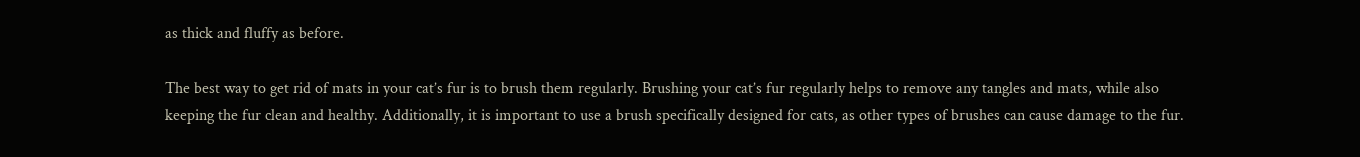as thick and fluffy as before.

The best way to get rid of mats in your cat’s fur is to brush them regularly. Brushing your cat’s fur regularly helps to remove any tangles and mats, while also keeping the fur clean and healthy. Additionally, it is important to use a brush specifically designed for cats, as other types of brushes can cause damage to the fur.